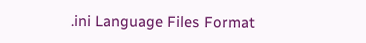.ini Language Files Format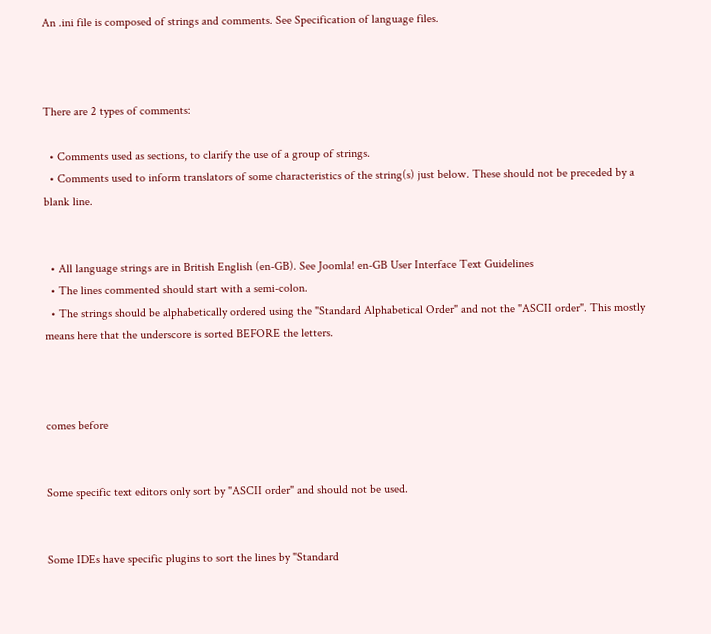An .ini file is composed of strings and comments. See Specification of language files.



There are 2 types of comments:

  • Comments used as sections, to clarify the use of a group of strings.
  • Comments used to inform translators of some characteristics of the string(s) just below. These should not be preceded by a blank line.


  • All language strings are in British English (en-GB). See Joomla! en-GB User Interface Text Guidelines
  • The lines commented should start with a semi-colon.
  • The strings should be alphabetically ordered using the "Standard Alphabetical Order" and not the "ASCII order". This mostly means here that the underscore is sorted BEFORE the letters.



comes before


Some specific text editors only sort by "ASCII order" and should not be used.


Some IDEs have specific plugins to sort the lines by "Standard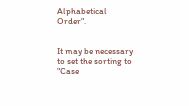Alphabetical Order".


It may be necessary to set the sorting to "Case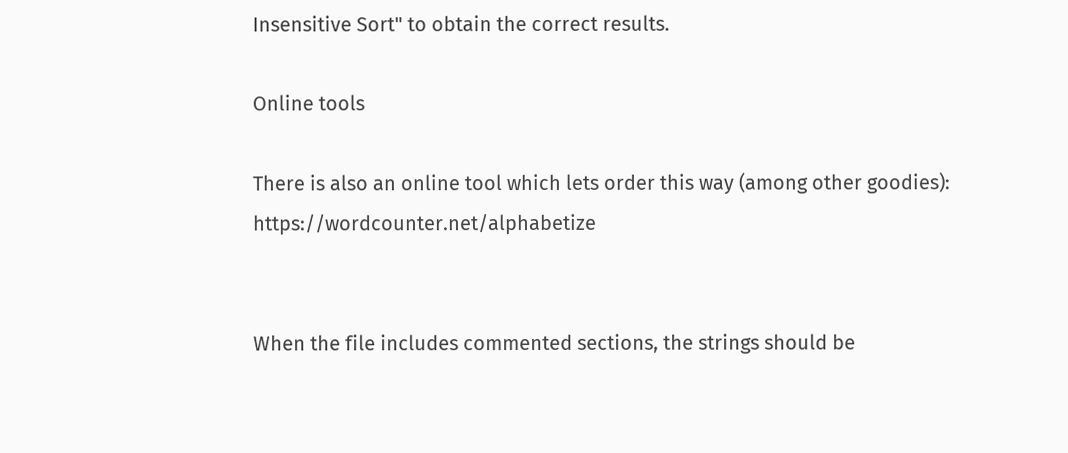Insensitive Sort" to obtain the correct results.

Online tools

There is also an online tool which lets order this way (among other goodies): https://wordcounter.net/alphabetize


When the file includes commented sections, the strings should be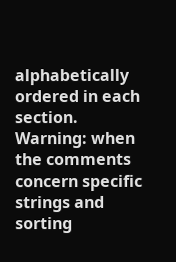alphabetically ordered in each section.
Warning: when the comments concern specific strings and sorting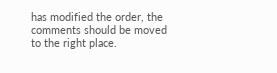has modified the order, the comments should be moved to the right place.